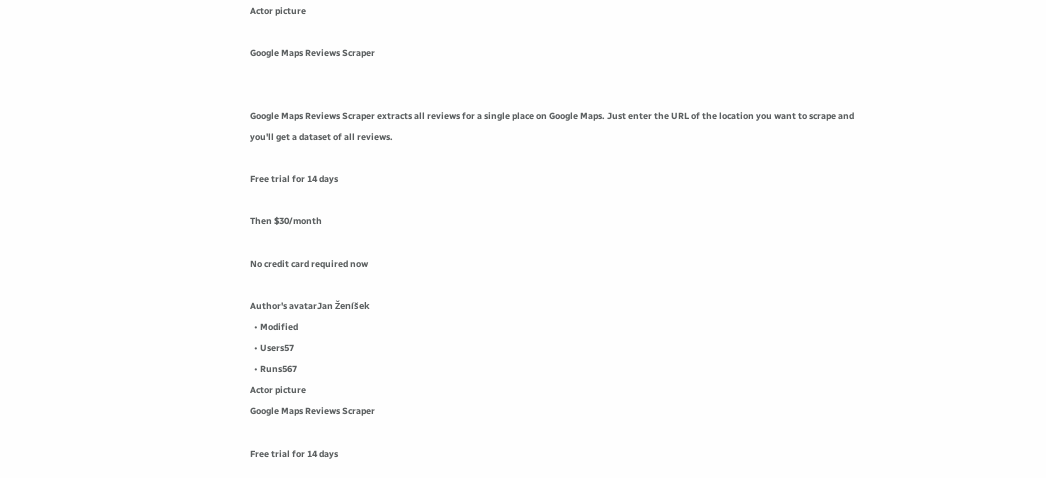Actor picture

Google Maps Reviews Scraper


Google Maps Reviews Scraper extracts all reviews for a single place on Google Maps. Just enter the URL of the location you want to scrape and you'll get a dataset of all reviews.

Free trial for 14 days

Then $30/month

No credit card required now

Author's avatarJan Ženíšek
  • Modified
  • Users57
  • Runs567
Actor picture
Google Maps Reviews Scraper

Free trial for 14 days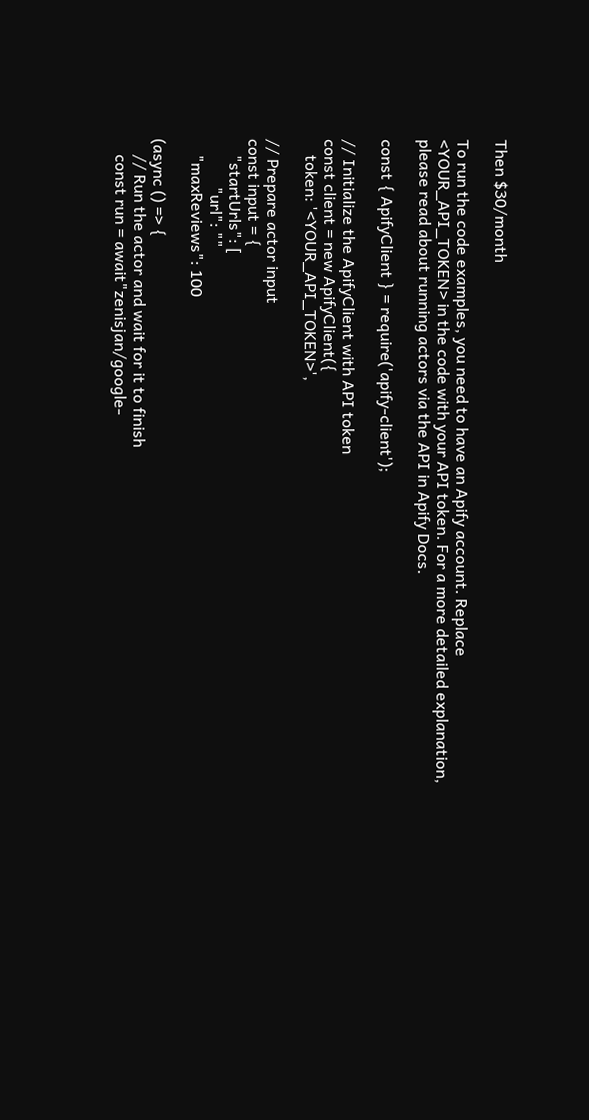Then $30/month

To run the code examples, you need to have an Apify account. Replace <YOUR_API_TOKEN> in the code with your API token. For a more detailed explanation, please read about running actors via the API in Apify Docs.

const { ApifyClient } = require('apify-client');

// Initialize the ApifyClient with API token
const client = new ApifyClient({
    token: '<YOUR_API_TOKEN>',

// Prepare actor input
const input = {
    "startUrls": [
            "url": ""
    "maxReviews": 100

(async () => {
    // Run the actor and wait for it to finish
    const run = await"zenisjan/google-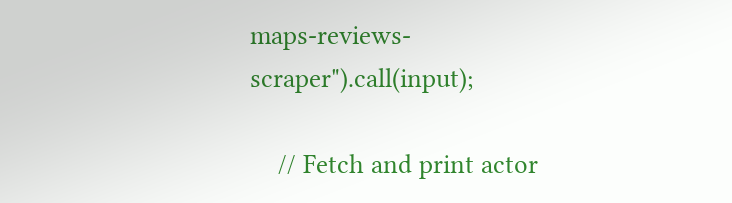maps-reviews-scraper").call(input);

    // Fetch and print actor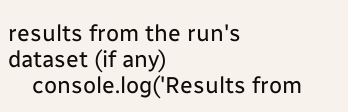results from the run's dataset (if any)
    console.log('Results from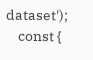dataset');
    const {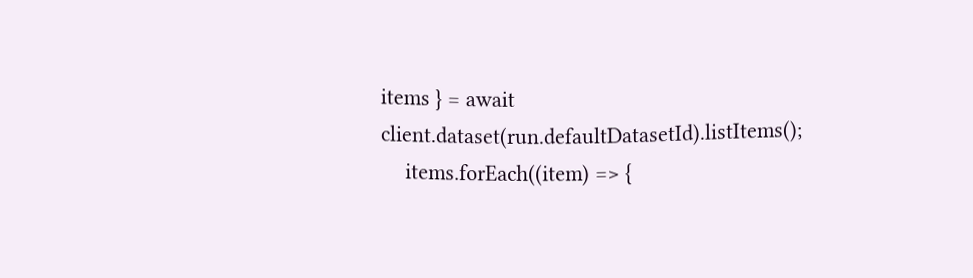items } = await client.dataset(run.defaultDatasetId).listItems();
    items.forEach((item) => {